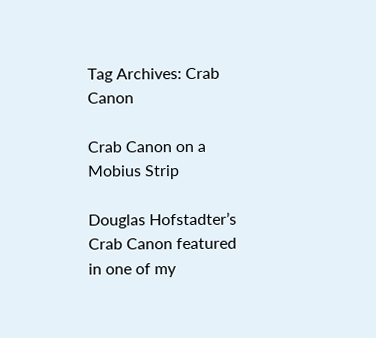Tag Archives: Crab Canon

Crab Canon on a Mobius Strip

Douglas Hofstadter’s Crab Canon featured in one of my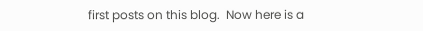first posts on this blog.  Now here is a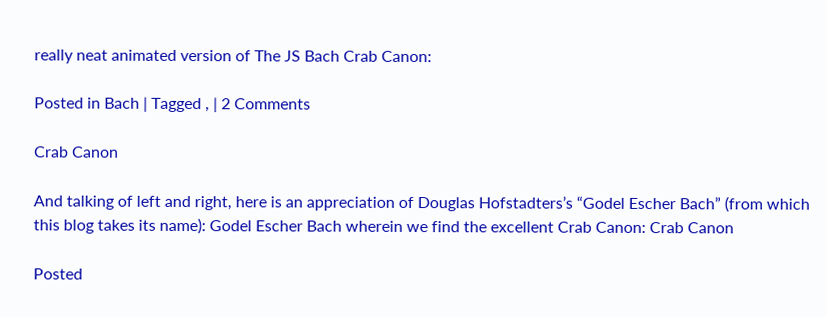really neat animated version of The JS Bach Crab Canon:

Posted in Bach | Tagged , | 2 Comments

Crab Canon

And talking of left and right, here is an appreciation of Douglas Hofstadters’s “Godel Escher Bach” (from which this blog takes its name): Godel Escher Bach wherein we find the excellent Crab Canon: Crab Canon

Posted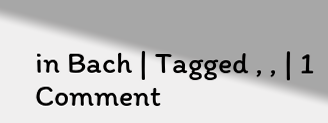in Bach | Tagged , , | 1 Comment